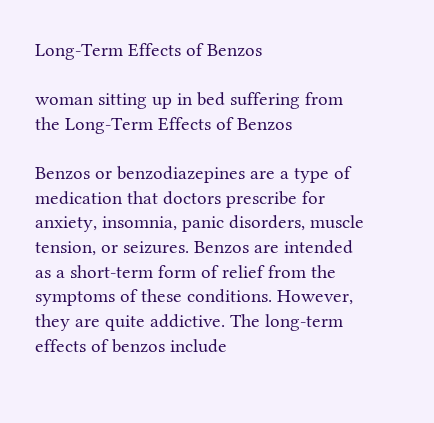Long-Term Effects of Benzos

woman sitting up in bed suffering from the Long-Term Effects of Benzos

Benzos or benzodiazepines are a type of medication that doctors prescribe for anxiety, insomnia, panic disorders, muscle tension, or seizures. Benzos are intended as a short-term form of relief from the symptoms of these conditions. However, they are quite addictive. The long-term effects of benzos include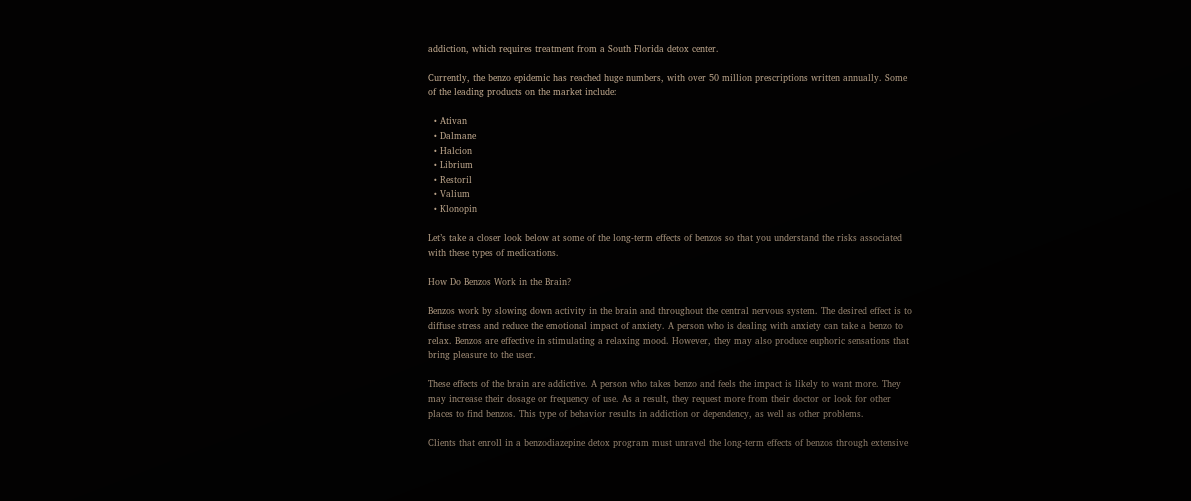addiction, which requires treatment from a South Florida detox center.

Currently, the benzo epidemic has reached huge numbers, with over 50 million prescriptions written annually. Some of the leading products on the market include:

  • Ativan
  • Dalmane
  • Halcion
  • Librium
  • Restoril
  • Valium
  • Klonopin

Let’s take a closer look below at some of the long-term effects of benzos so that you understand the risks associated with these types of medications.

How Do Benzos Work in the Brain?

Benzos work by slowing down activity in the brain and throughout the central nervous system. The desired effect is to diffuse stress and reduce the emotional impact of anxiety. A person who is dealing with anxiety can take a benzo to relax. Benzos are effective in stimulating a relaxing mood. However, they may also produce euphoric sensations that bring pleasure to the user.

These effects of the brain are addictive. A person who takes benzo and feels the impact is likely to want more. They may increase their dosage or frequency of use. As a result, they request more from their doctor or look for other places to find benzos. This type of behavior results in addiction or dependency, as well as other problems.

Clients that enroll in a benzodiazepine detox program must unravel the long-term effects of benzos through extensive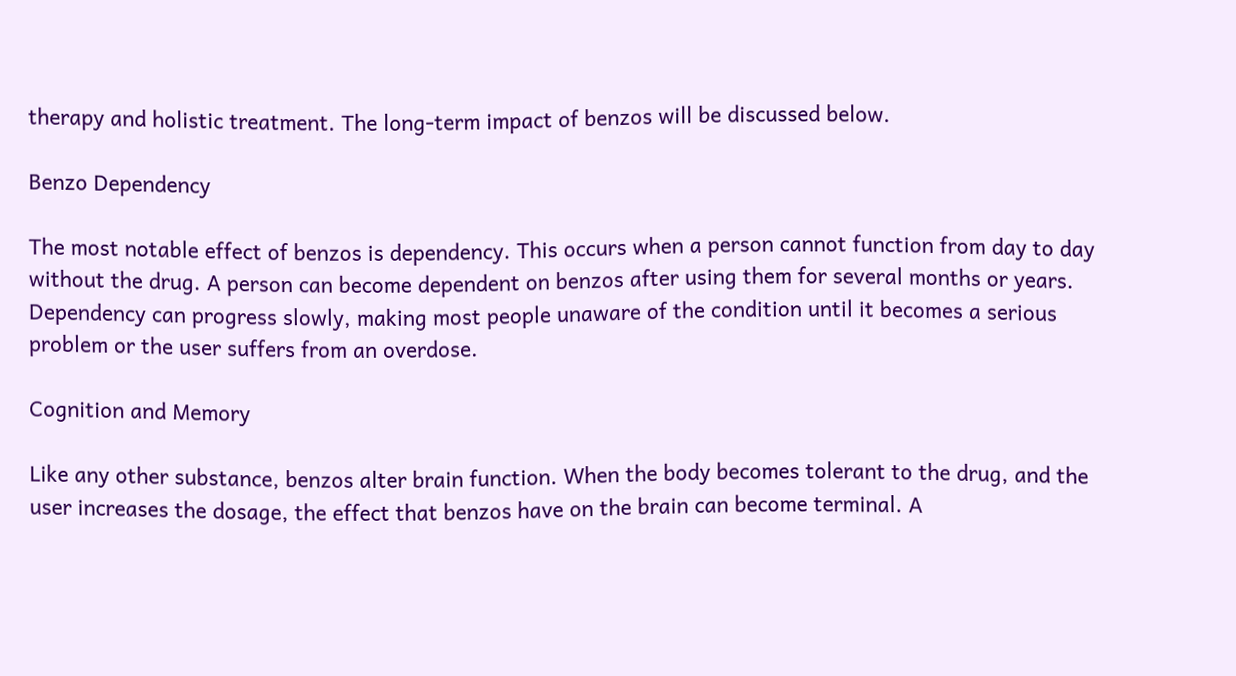therapy and holistic treatment. The long-term impact of benzos will be discussed below.

Benzo Dependency

The most notable effect of benzos is dependency. This occurs when a person cannot function from day to day without the drug. A person can become dependent on benzos after using them for several months or years. Dependency can progress slowly, making most people unaware of the condition until it becomes a serious problem or the user suffers from an overdose.

Cognition and Memory

Like any other substance, benzos alter brain function. When the body becomes tolerant to the drug, and the user increases the dosage, the effect that benzos have on the brain can become terminal. A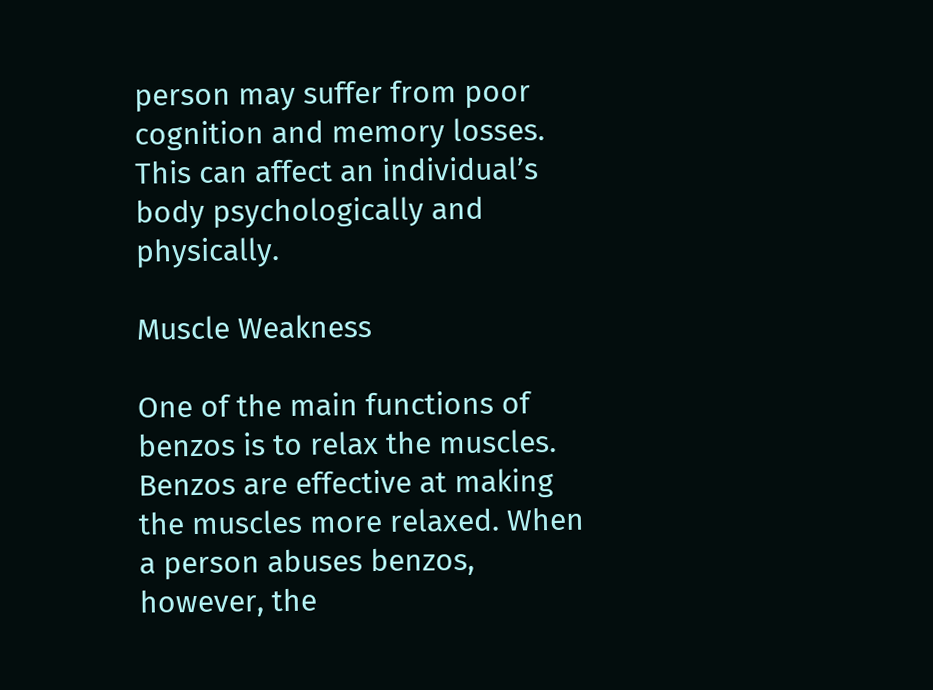person may suffer from poor cognition and memory losses. This can affect an individual’s body psychologically and physically.

Muscle Weakness

One of the main functions of benzos is to relax the muscles. Benzos are effective at making the muscles more relaxed. When a person abuses benzos, however, the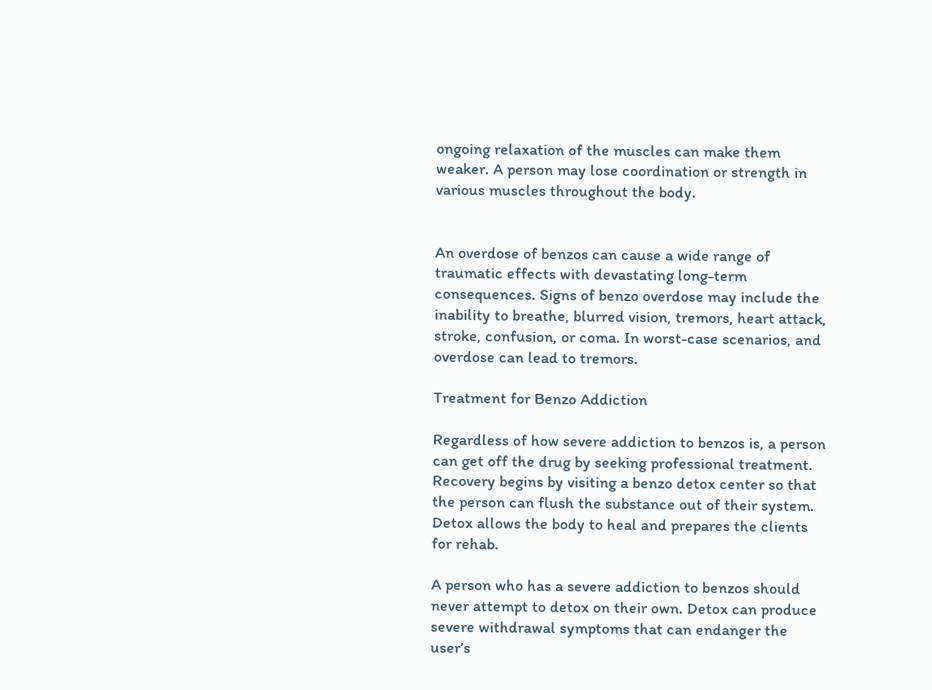ongoing relaxation of the muscles can make them weaker. A person may lose coordination or strength in various muscles throughout the body.


An overdose of benzos can cause a wide range of traumatic effects with devastating long-term consequences. Signs of benzo overdose may include the inability to breathe, blurred vision, tremors, heart attack, stroke, confusion, or coma. In worst-case scenarios, and overdose can lead to tremors.

Treatment for Benzo Addiction

Regardless of how severe addiction to benzos is, a person can get off the drug by seeking professional treatment. Recovery begins by visiting a benzo detox center so that the person can flush the substance out of their system. Detox allows the body to heal and prepares the clients for rehab.

A person who has a severe addiction to benzos should never attempt to detox on their own. Detox can produce severe withdrawal symptoms that can endanger the user’s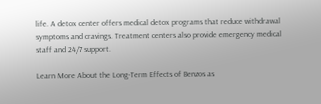life. A detox center offers medical detox programs that reduce withdrawal symptoms and cravings. Treatment centers also provide emergency medical staff and 24/7 support.

Learn More About the Long-Term Effects of Benzos as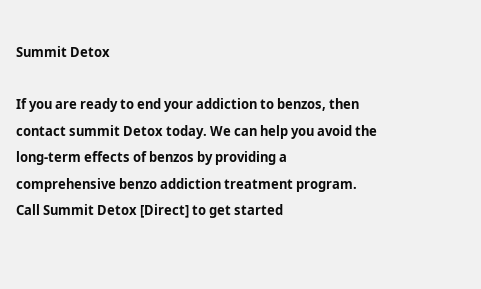Summit Detox

If you are ready to end your addiction to benzos, then contact summit Detox today. We can help you avoid the long-term effects of benzos by providing a comprehensive benzo addiction treatment program. Call Summit Detox [Direct] to get started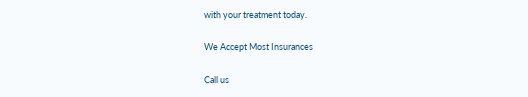with your treatment today.

We Accept Most Insurances

Call us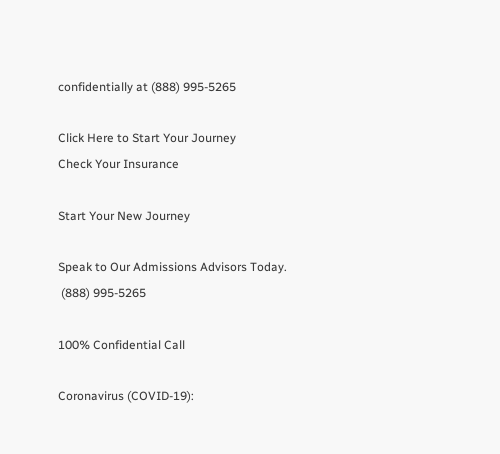confidentially at (888) 995-5265

Click Here to Start Your Journey
Check Your Insurance

Start Your New Journey

Speak to Our Admissions Advisors Today.
 (888) 995-5265

100% Confidential Call

Coronavirus (COVID-19):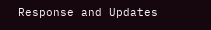Response and Updates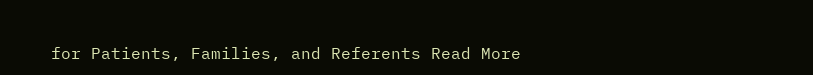for Patients, Families, and Referents Read More